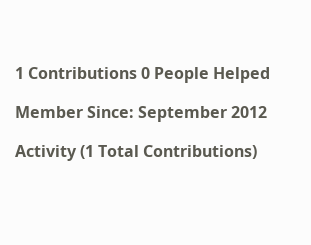1 Contributions 0 People Helped

Member Since: September 2012

Activity (1 Total Contributions)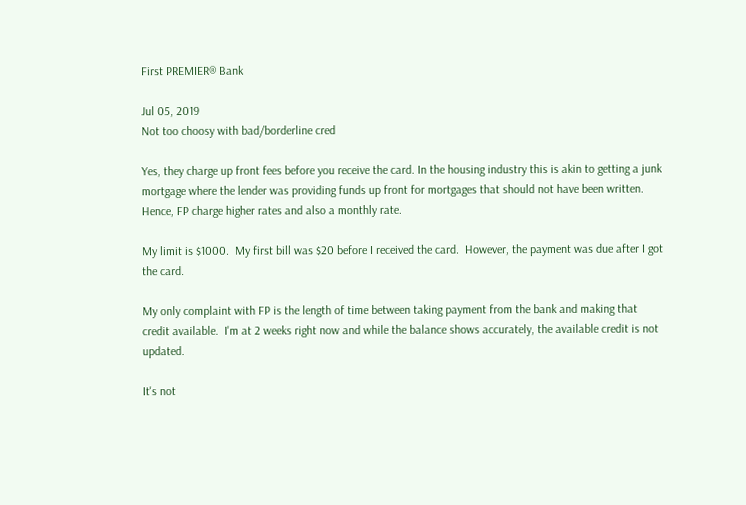First PREMIER® Bank

Jul 05, 2019
Not too choosy with bad/borderline cred

Yes, they charge up front fees before you receive the card. In the housing industry this is akin to getting a junk mortgage where the lender was providing funds up front for mortgages that should not have been written.  Hence, FP charge higher rates and also a monthly rate.

My limit is $1000.  My first bill was $20 before I received the card.  However, the payment was due after I got the card.

My only complaint with FP is the length of time between taking payment from the bank and making that credit available.  I'm at 2 weeks right now and while the balance shows accurately, the available credit is not updated.

It's not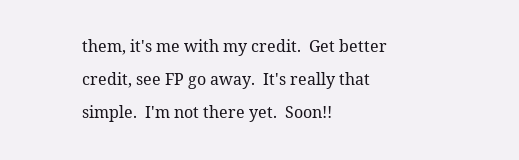them, it's me with my credit.  Get better credit, see FP go away.  It's really that simple.  I'm not there yet.  Soon!!